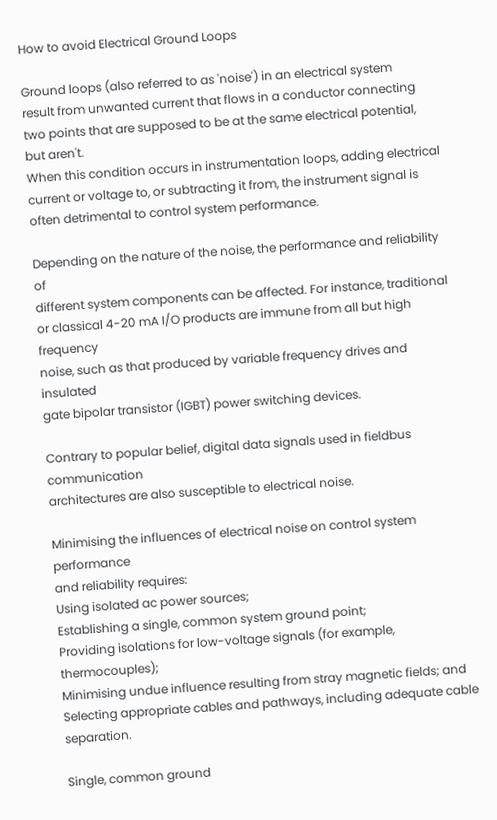How to avoid Electrical Ground Loops

Ground loops (also referred to as 'noise') in an electrical system
result from unwanted current that flows in a conductor connecting
two points that are supposed to be at the same electrical potential,
but aren't.
When this condition occurs in instrumentation loops, adding electrical
current or voltage to, or subtracting it from, the instrument signal is
often detrimental to control system performance.

Depending on the nature of the noise, the performance and reliability of
different system components can be affected. For instance, traditional
or classical 4-20 mA I/O products are immune from all but high frequency
noise, such as that produced by variable frequency drives and insulated
gate bipolar transistor (IGBT) power switching devices.

Contrary to popular belief, digital data signals used in fieldbus communication
architectures are also susceptible to electrical noise.

Minimising the influences of electrical noise on control system performance
and reliability requires:
Using isolated ac power sources;
Establishing a single, common system ground point;
Providing isolations for low-voltage signals (for example, thermocouples);
Minimising undue influence resulting from stray magnetic fields; and
Selecting appropriate cables and pathways, including adequate cable separation.

Single, common ground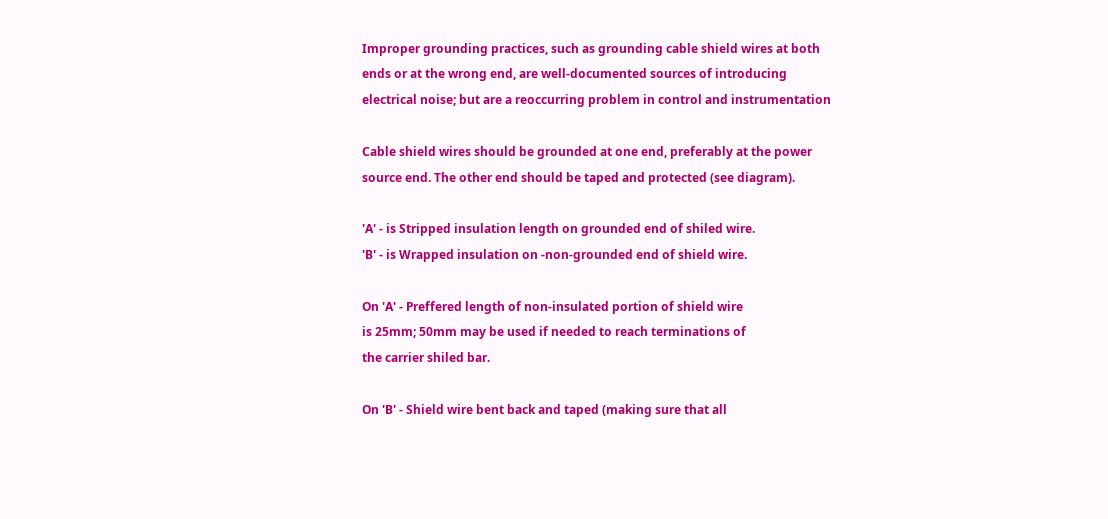Improper grounding practices, such as grounding cable shield wires at both
ends or at the wrong end, are well-documented sources of introducing
electrical noise; but are a reoccurring problem in control and instrumentation

Cable shield wires should be grounded at one end, preferably at the power
source end. The other end should be taped and protected (see diagram).

'A' - is Stripped insulation length on grounded end of shiled wire.
'B' - is Wrapped insulation on -non-grounded end of shield wire.

On 'A' - Preffered length of non-insulated portion of shield wire
is 25mm; 50mm may be used if needed to reach terminations of
the carrier shiled bar.

On 'B' - Shield wire bent back and taped (making sure that all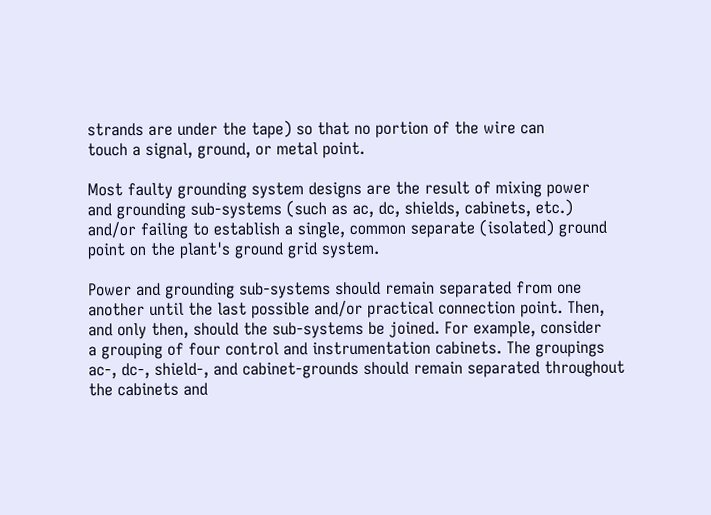strands are under the tape) so that no portion of the wire can
touch a signal, ground, or metal point.

Most faulty grounding system designs are the result of mixing power
and grounding sub-systems (such as ac, dc, shields, cabinets, etc.)
and/or failing to establish a single, common separate (isolated) ground
point on the plant's ground grid system.

Power and grounding sub-systems should remain separated from one
another until the last possible and/or practical connection point. Then,
and only then, should the sub-systems be joined. For example, consider
a grouping of four control and instrumentation cabinets. The groupings
ac-, dc-, shield-, and cabinet-grounds should remain separated throughout
the cabinets and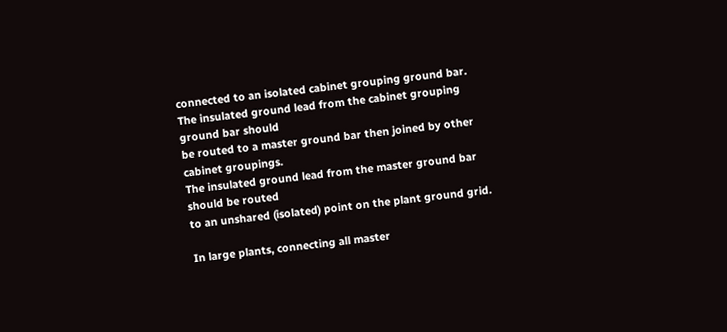connected to an isolated cabinet grouping ground bar.
The insulated ground lead from the cabinet grouping ground bar should
be routed to a master ground bar then joined by other cabinet groupings.
The insulated ground lead from the master ground bar should be routed
to an unshared (isolated) point on the plant ground grid.

In large plants, connecting all master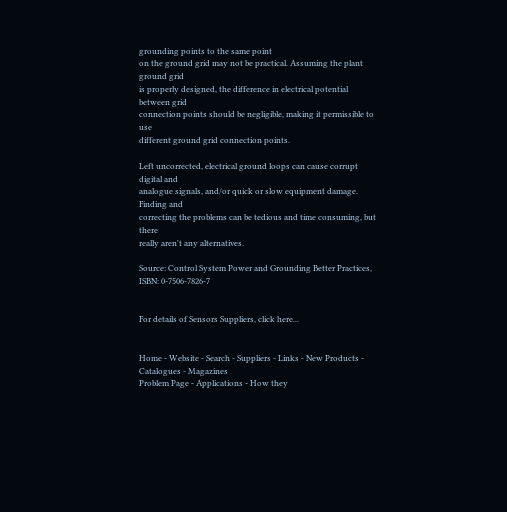grounding points to the same point
on the ground grid may not be practical. Assuming the plant ground grid
is properly designed, the difference in electrical potential between grid
connection points should be negligible, making it permissible to use
different ground grid connection points.

Left uncorrected, electrical ground loops can cause corrupt digital and
analogue signals, and/or quick or slow equipment damage. Finding and
correcting the problems can be tedious and time consuming, but there
really aren't any alternatives.

Source: Control System Power and Grounding Better Practices, ISBN: 0-7506-7826-7


For details of Sensors Suppliers, click here...


Home - Website - Search - Suppliers - Links - New Products - Catalogues - Magazines
Problem Page - Applications - How they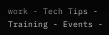work - Tech Tips - Training - Events -